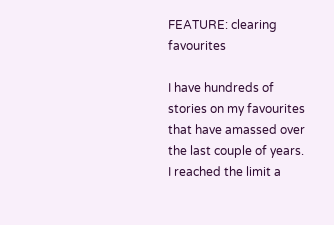FEATURE: clearing favourites

I have hundreds of stories on my favourites that have amassed over the last couple of years. I reached the limit a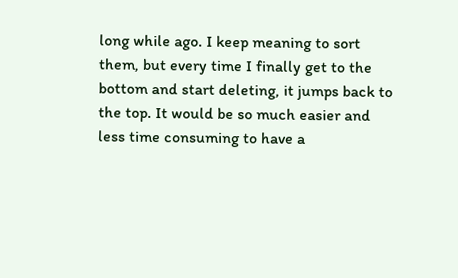long while ago. I keep meaning to sort them, but every time I finally get to the bottom and start deleting, it jumps back to the top. It would be so much easier and less time consuming to have a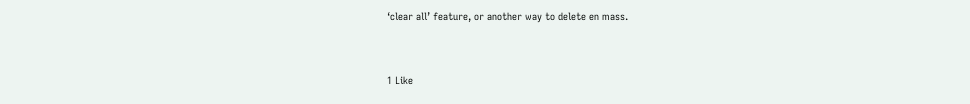‘clear all’ feature, or another way to delete en mass.



1 Like